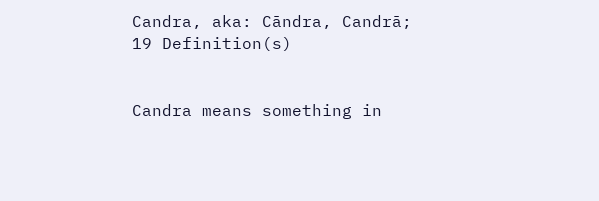Candra, aka: Cāndra, Candrā; 19 Definition(s)


Candra means something in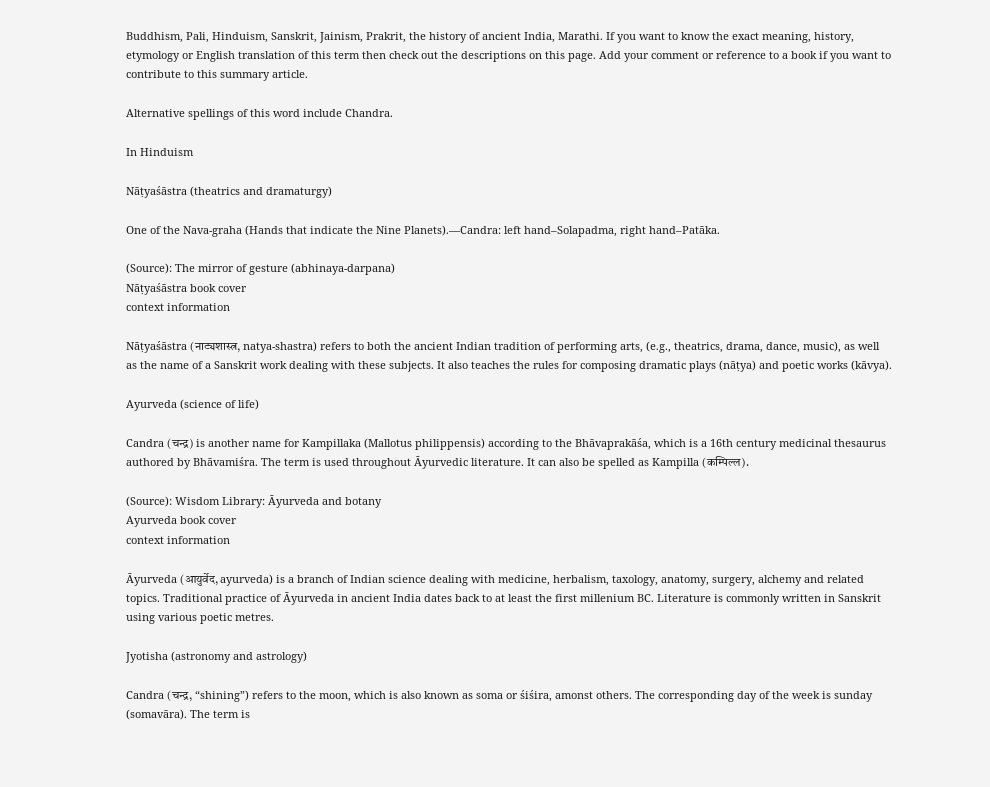Buddhism, Pali, Hinduism, Sanskrit, Jainism, Prakrit, the history of ancient India, Marathi. If you want to know the exact meaning, history, etymology or English translation of this term then check out the descriptions on this page. Add your comment or reference to a book if you want to contribute to this summary article.

Alternative spellings of this word include Chandra.

In Hinduism

Nāṭyaśāstra (theatrics and dramaturgy)

One of the Nava-graha (Hands that indicate the Nine Planets).—Candra: left hand–Solapadma, right hand–Patāka.

(Source): The mirror of gesture (abhinaya-darpana)
Nāṭyaśāstra book cover
context information

Nāṭyaśāstra (नाट्यशास्त्र, natya-shastra) refers to both the ancient Indian tradition of performing arts, (e.g., theatrics, drama, dance, music), as well as the name of a Sanskrit work dealing with these subjects. It also teaches the rules for composing dramatic plays (nāṭya) and poetic works (kāvya).

Ayurveda (science of life)

Candra (चन्द्र) is another name for Kampillaka (Mallotus philippensis) according to the Bhāvaprakāśa, which is a 16th century medicinal thesaurus authored by Bhāvamiśra. The term is used throughout Āyurvedic literature. It can also be spelled as Kampilla (कम्पिल्ल).

(Source): Wisdom Library: Āyurveda and botany
Ayurveda book cover
context information

Āyurveda (आयुर्वेद, ayurveda) is a branch of Indian science dealing with medicine, herbalism, taxology, anatomy, surgery, alchemy and related topics. Traditional practice of Āyurveda in ancient India dates back to at least the first millenium BC. Literature is commonly written in Sanskrit using various poetic metres.

Jyotisha (astronomy and astrology)

Candra (चन्द्र, “shining”) refers to the moon, which is also known as soma or śiśira, amonst others. The corresponding day of the week is sunday (somavāra). The term is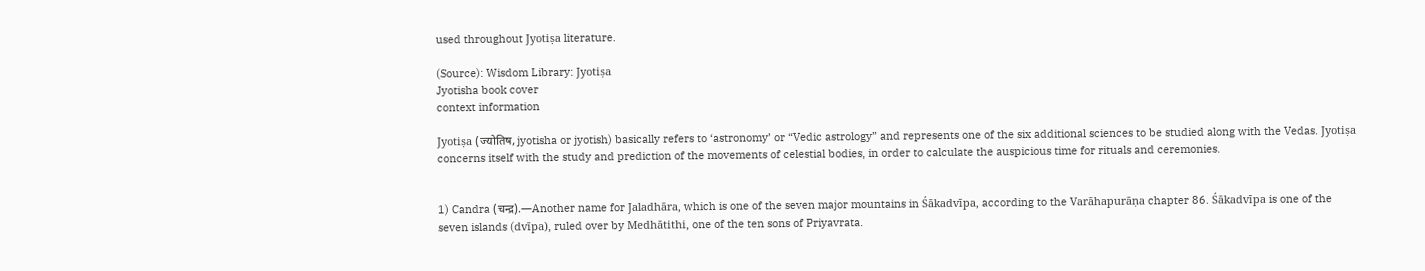used throughout Jyotiṣa literature.

(Source): Wisdom Library: Jyotiṣa
Jyotisha book cover
context information

Jyotiṣa (ज्योतिष, jyotisha or jyotish) basically refers to ‘astronomy’ or “Vedic astrology” and represents one of the six additional sciences to be studied along with the Vedas. Jyotiṣa concerns itself with the study and prediction of the movements of celestial bodies, in order to calculate the auspicious time for rituals and ceremonies.


1) Candra (चन्द्र).—Another name for Jaladhāra, which is one of the seven major mountains in Śākadvīpa, according to the Varāhapurāṇa chapter 86. Śākadvīpa is one of the seven islands (dvīpa), ruled over by Medhātithi, one of the ten sons of Priyavrata.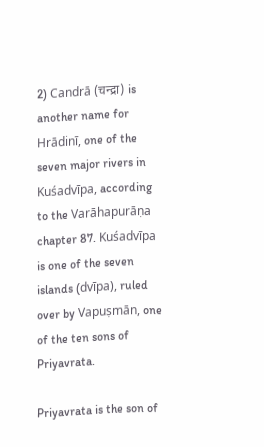2) Candrā (चन्द्रा) is another name for Hrādinī, one of the seven major rivers in Kuśadvīpa, according to the Varāhapurāṇa chapter 87. Kuśadvīpa is one of the seven islands (dvīpa), ruled over by Vapuṣmān, one of the ten sons of Priyavrata.

Priyavrata is the son of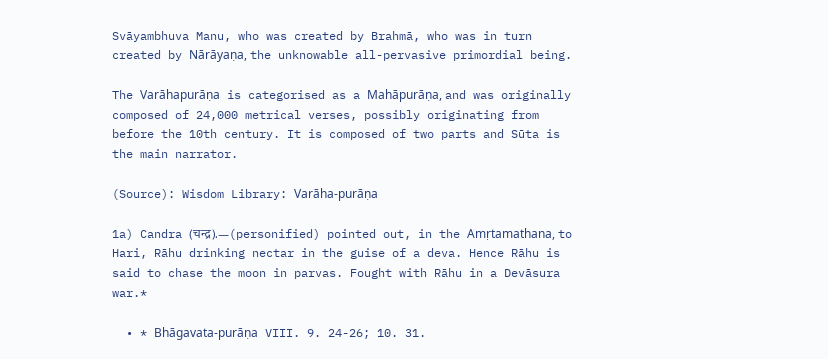Svāyambhuva Manu, who was created by Brahmā, who was in turn created by Nārāyaṇa, the unknowable all-pervasive primordial being.

The Varāhapurāṇa is categorised as a Mahāpurāṇa, and was originally composed of 24,000 metrical verses, possibly originating from before the 10th century. It is composed of two parts and Sūta is the main narrator.

(Source): Wisdom Library: Varāha-purāṇa

1a) Candra (चन्द्र).—(personified) pointed out, in the Amṛtamathana, to Hari, Rāhu drinking nectar in the guise of a deva. Hence Rāhu is said to chase the moon in parvas. Fought with Rāhu in a Devāsura war.*

  • * Bhāgavata-purāṇa VIII. 9. 24-26; 10. 31.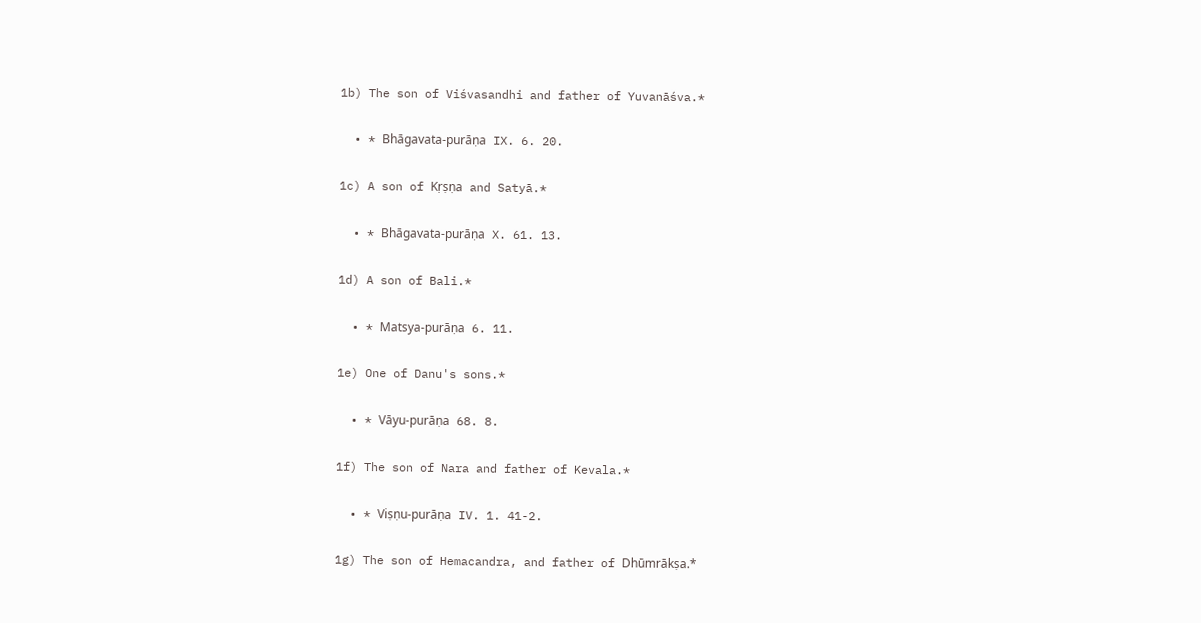1b) The son of Viśvasandhi and father of Yuvanāśva.*

  • * Bhāgavata-purāṇa IX. 6. 20.

1c) A son of Kṛṣṇa and Satyā.*

  • * Bhāgavata-purāṇa X. 61. 13.

1d) A son of Bali.*

  • * Matsya-purāṇa 6. 11.

1e) One of Danu's sons.*

  • * Vāyu-purāṇa 68. 8.

1f) The son of Nara and father of Kevala.*

  • * Viṣṇu-purāṇa IV. 1. 41-2.

1g) The son of Hemacandra, and father of Dhūmrākṣa.*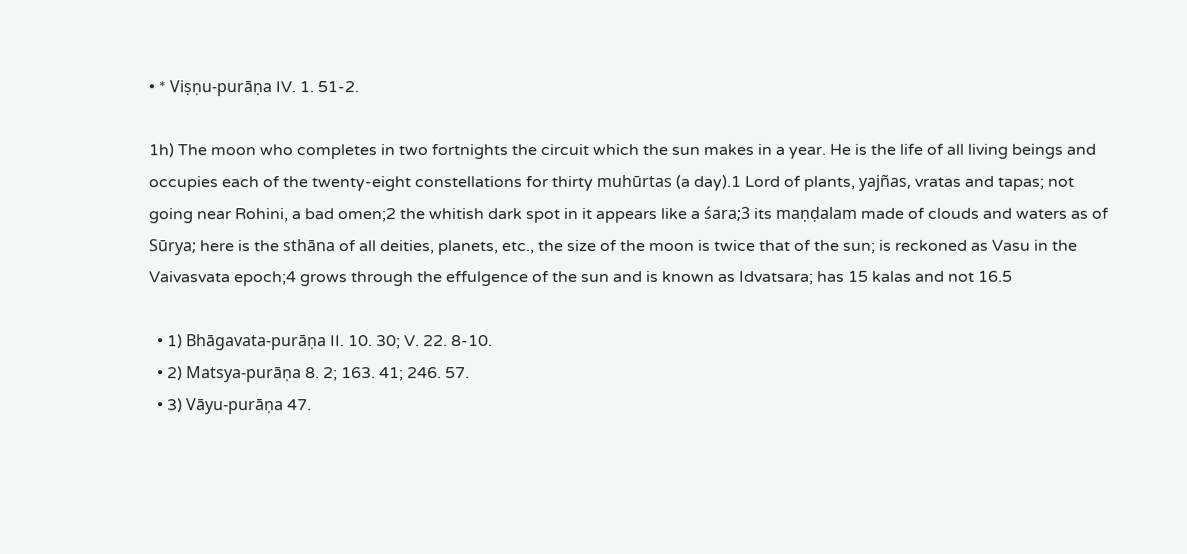• * Viṣṇu-purāṇa IV. 1. 51-2.

1h) The moon who completes in two fortnights the circuit which the sun makes in a year. He is the life of all living beings and occupies each of the twenty-eight constellations for thirty muhūrtas (a day).1 Lord of plants, yajñas, vratas and tapas; not going near Rohini, a bad omen;2 the whitish dark spot in it appears like a śara;3 its maṇḍalam made of clouds and waters as of Sūrya; here is the sthāna of all deities, planets, etc., the size of the moon is twice that of the sun; is reckoned as Vasu in the Vaivasvata epoch;4 grows through the effulgence of the sun and is known as Idvatsara; has 15 kalas and not 16.5

  • 1) Bhāgavata-purāṇa II. 10. 30; V. 22. 8-10.
  • 2) Matsya-purāṇa 8. 2; 163. 41; 246. 57.
  • 3) Vāyu-purāṇa 47.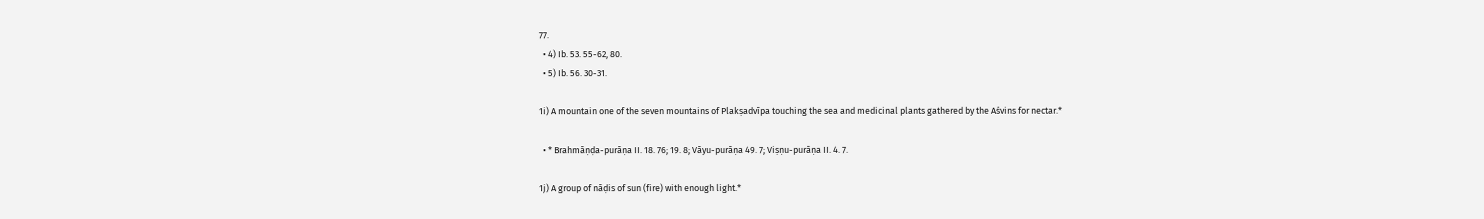77.
  • 4) Ib. 53. 55-62, 80.
  • 5) Ib. 56. 30-31.

1i) A mountain one of the seven mountains of Plakṣadvīpa touching the sea and medicinal plants gathered by the Aśvins for nectar.*

  • * Brahmāṇḍa-purāṇa II. 18. 76; 19. 8; Vāyu-purāṇa 49. 7; Viṣṇu-purāṇa II. 4. 7.

1j) A group of nāḍis of sun (fire) with enough light.*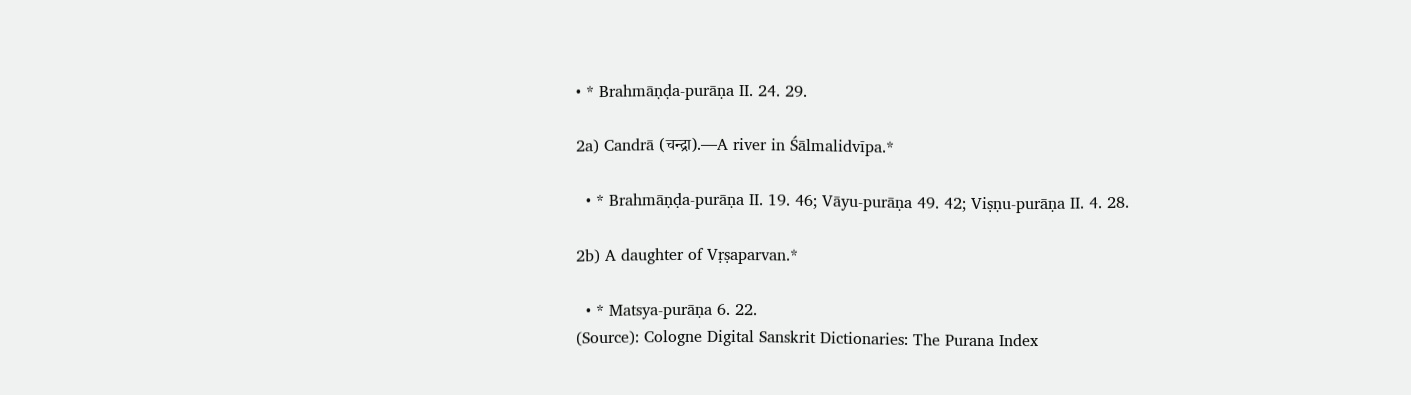• * Brahmāṇḍa-purāṇa II. 24. 29.

2a) Candrā (चन्द्रा).—A river in Śālmalidvīpa.*

  • * Brahmāṇḍa-purāṇa II. 19. 46; Vāyu-purāṇa 49. 42; Viṣṇu-purāṇa II. 4. 28.

2b) A daughter of Vṛṣaparvan.*

  • * Matsya-purāṇa 6. 22.
(Source): Cologne Digital Sanskrit Dictionaries: The Purana Index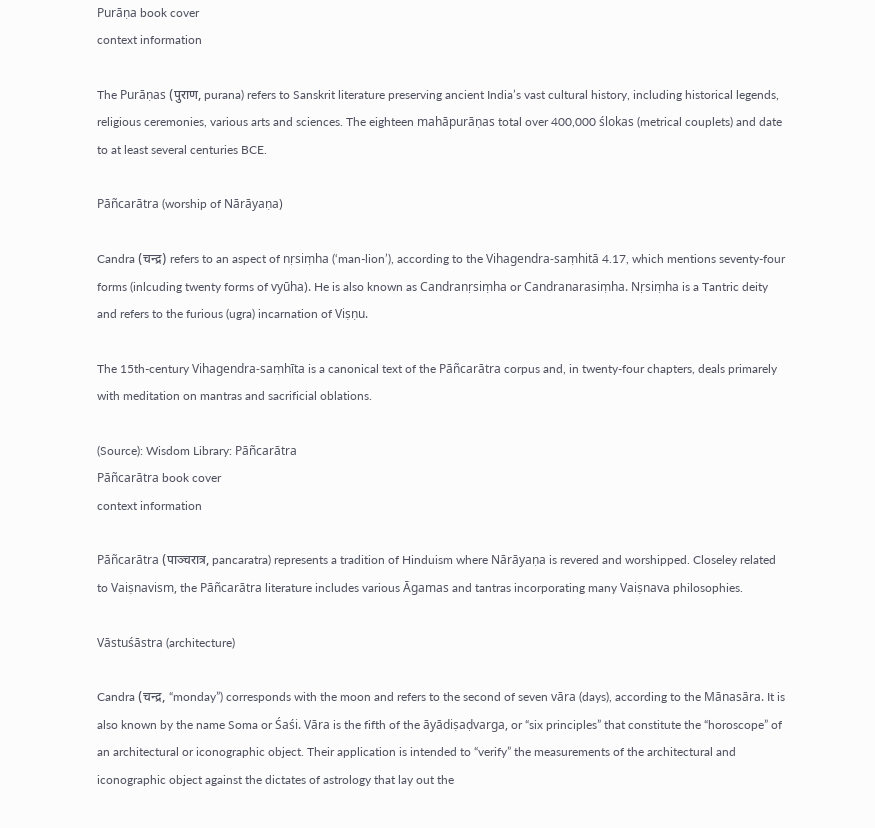Purāṇa book cover
context information

The Purāṇas (पुराण, purana) refers to Sanskrit literature preserving ancient India’s vast cultural history, including historical legends, religious ceremonies, various arts and sciences. The eighteen mahāpurāṇas total over 400,000 ślokas (metrical couplets) and date to at least several centuries BCE.

Pāñcarātra (worship of Nārāyaṇa)

Candra (चन्द्र) refers to an aspect of nṛsiṃha (‘man-lion’), according to the Vihagendra-saṃhitā 4.17, which mentions seventy-four forms (inlcuding twenty forms of vyūha). He is also known as Candranṛsiṃha or Candranarasiṃha. Nṛsiṃha is a Tantric deity and refers to the furious (ugra) incarnation of Viṣṇu.

The 15th-century Vihagendra-saṃhīta is a canonical text of the Pāñcarātra corpus and, in twenty-four chapters, deals primarely with meditation on mantras and sacrificial oblations.

(Source): Wisdom Library: Pāñcarātra
Pāñcarātra book cover
context information

Pāñcarātra (पाञ्चरात्र, pancaratra) represents a tradition of Hinduism where Nārāyaṇa is revered and worshipped. Closeley related to Vaiṣnavism, the Pāñcarātra literature includes various Āgamas and tantras incorporating many Vaiṣnava philosophies.

Vāstuśāstra (architecture)

Candra (चन्द्र, “monday”) corresponds with the moon and refers to the second of seven vāra (days), according to the Mānasāra. It is also known by the name Soma or Śaśi. Vāra is the fifth of the āyādiṣaḍvarga, or “six principles” that constitute the “horoscope” of an architectural or iconographic object. Their application is intended to “verify” the measurements of the architectural and iconographic object against the dictates of astrology that lay out the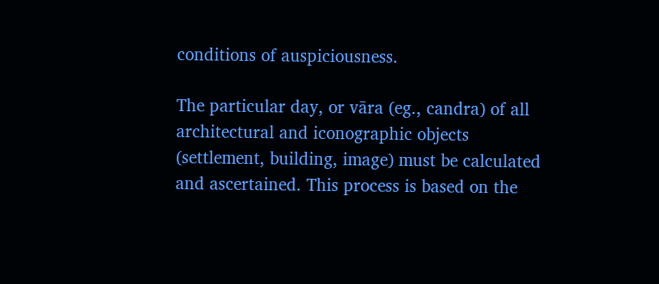conditions of auspiciousness.

The particular day, or vāra (eg., candra) of all architectural and iconographic objects (settlement, building, image) must be calculated and ascertained. This process is based on the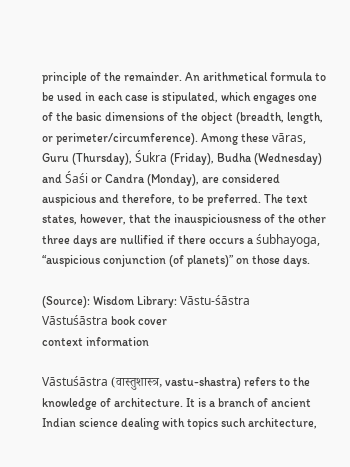principle of the remainder. An arithmetical formula to be used in each case is stipulated, which engages one of the basic dimensions of the object (breadth, length, or perimeter/circumference). Among these vāras, Guru (Thursday), Śukra (Friday), Budha (Wednesday) and Śaśi or Candra (Monday), are considered auspicious and therefore, to be preferred. The text states, however, that the inauspiciousness of the other three days are nullified if there occurs a śubhayoga, “auspicious conjunction (of planets)” on those days.

(Source): Wisdom Library: Vāstu-śāstra
Vāstuśāstra book cover
context information

Vāstuśāstra (वास्तुशास्त्र, vastu-shastra) refers to the knowledge of architecture. It is a branch of ancient Indian science dealing with topics such architecture,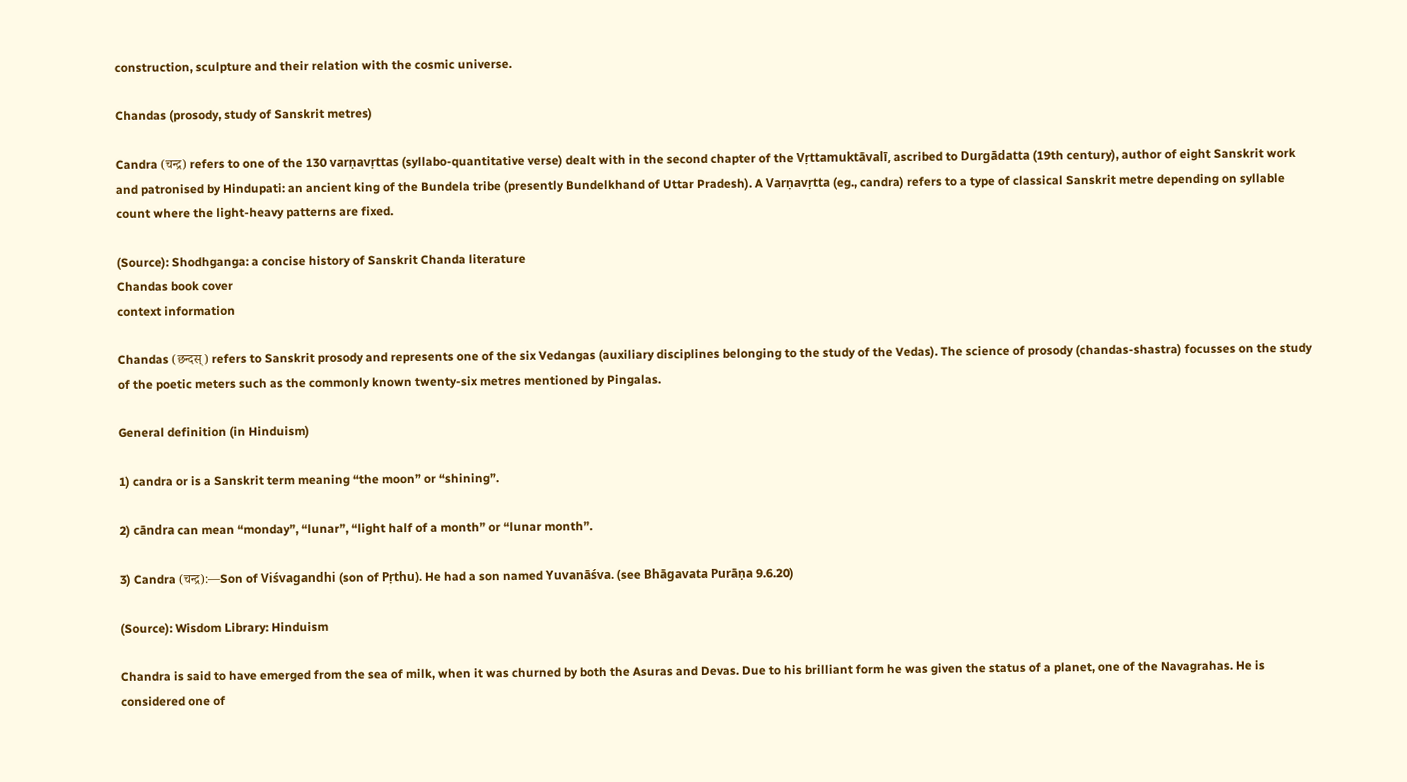construction, sculpture and their relation with the cosmic universe.

Chandas (prosody, study of Sanskrit metres)

Candra (चन्द्र) refers to one of the 130 varṇavṛttas (syllabo-quantitative verse) dealt with in the second chapter of the Vṛttamuktāvalī, ascribed to Durgādatta (19th century), author of eight Sanskrit work and patronised by Hindupati: an ancient king of the Bundela tribe (presently Bundelkhand of Uttar Pradesh). A Varṇavṛtta (eg., candra) refers to a type of classical Sanskrit metre depending on syllable count where the light-heavy patterns are fixed.

(Source): Shodhganga: a concise history of Sanskrit Chanda literature
Chandas book cover
context information

Chandas (छन्दस्) refers to Sanskrit prosody and represents one of the six Vedangas (auxiliary disciplines belonging to the study of the Vedas). The science of prosody (chandas-shastra) focusses on the study of the poetic meters such as the commonly known twenty-six metres mentioned by Pingalas.

General definition (in Hinduism)

1) candra or is a Sanskrit term meaning “the moon” or “shining”.

2) cāndra can mean “monday”, “lunar”, “light half of a month” or “lunar month”.

3) Candra (चन्द्र):—Son of Viśvagandhi (son of Pṛthu). He had a son named Yuvanāśva. (see Bhāgavata Purāṇa 9.6.20)

(Source): Wisdom Library: Hinduism

Chandra is said to have emerged from the sea of milk, when it was churned by both the Asuras and Devas. Due to his brilliant form he was given the status of a planet, one of the Navagrahas. He is considered one of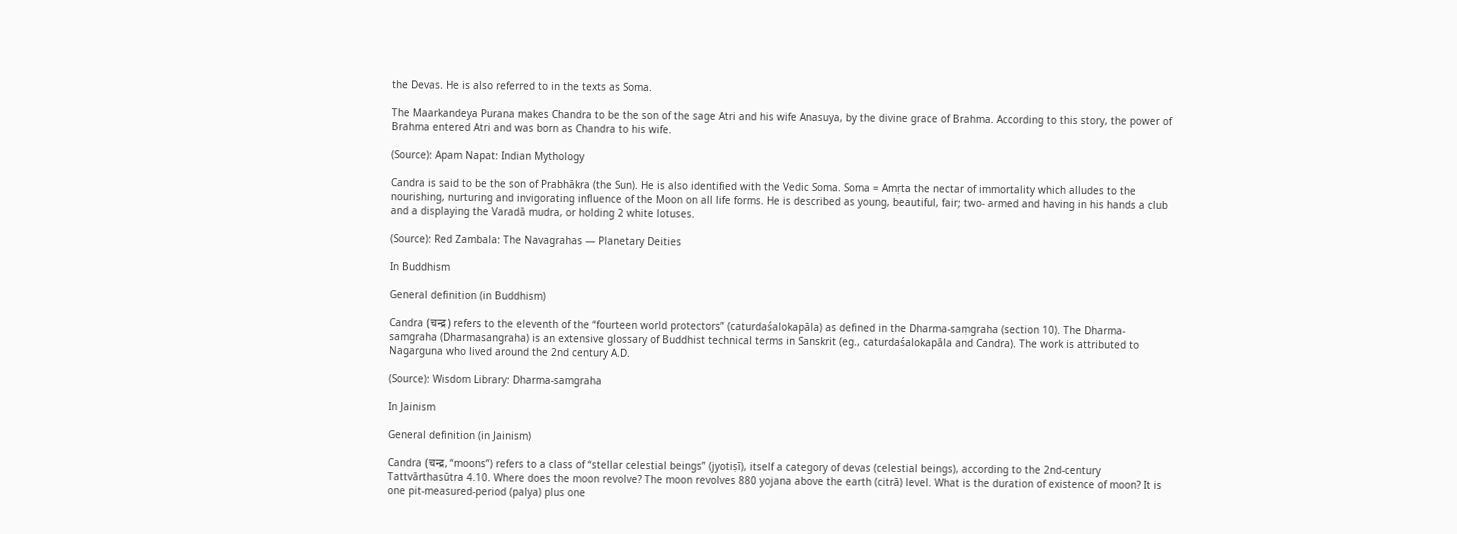the Devas. He is also referred to in the texts as Soma.

The Maarkandeya Purana makes Chandra to be the son of the sage Atri and his wife Anasuya, by the divine grace of Brahma. According to this story, the power of Brahma entered Atri and was born as Chandra to his wife.

(Source): Apam Napat: Indian Mythology

Candra is said to be the son of Prabhākra (the Sun). He is also identified with the Vedic Soma. Soma = Amṛta the nectar of immortality which alludes to the nourishing, nurturing and invigorating influence of the Moon on all life forms. He is described as young, beautiful, fair; two- armed and having in his hands a club and a displaying the Varadā mudra, or holding 2 white lotuses.

(Source): Red Zambala: The Navagrahas — Planetary Deities

In Buddhism

General definition (in Buddhism)

Candra (चन्द्र) refers to the eleventh of the “fourteen world protectors” (caturdaśalokapāla) as defined in the Dharma-saṃgraha (section 10). The Dharma-samgraha (Dharmasangraha) is an extensive glossary of Buddhist technical terms in Sanskrit (eg., caturdaśalokapāla and Candra). The work is attributed to Nagarguna who lived around the 2nd century A.D.

(Source): Wisdom Library: Dharma-samgraha

In Jainism

General definition (in Jainism)

Candra (चन्द्र, “moons”) refers to a class of “stellar celestial beings” (jyotiṣī), itself a category of devas (celestial beings), according to the 2nd-century Tattvārthasūtra 4.10. Where does the moon revolve? The moon revolves 880 yojana above the earth (citrā) level. What is the duration of existence of moon? It is one pit-measured-period (palya) plus one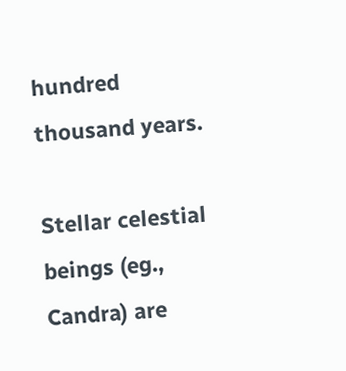hundred thousand years.

Stellar celestial beings (eg., Candra) are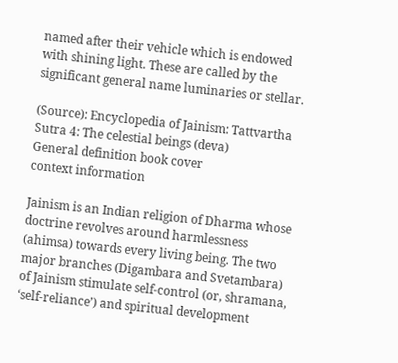named after their vehicle which is endowed with shining light. These are called by the significant general name luminaries or stellar.

(Source): Encyclopedia of Jainism: Tattvartha Sutra 4: The celestial beings (deva)
General definition book cover
context information

Jainism is an Indian religion of Dharma whose doctrine revolves around harmlessness (ahimsa) towards every living being. The two major branches (Digambara and Svetambara) of Jainism stimulate self-control (or, shramana, ‘self-reliance’) and spiritual development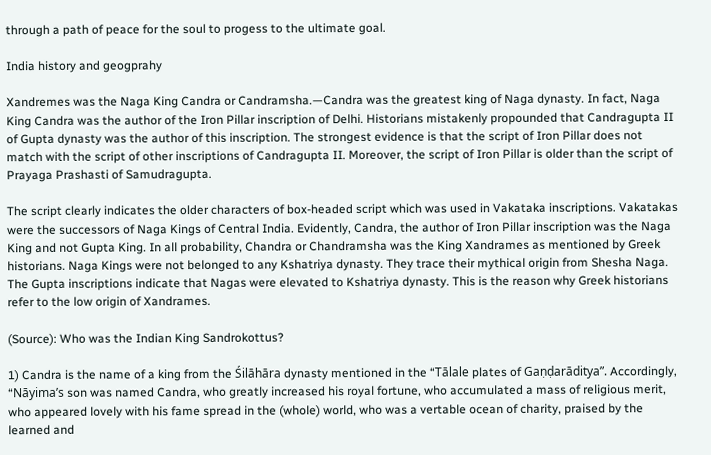through a path of peace for the soul to progess to the ultimate goal.

India history and geogprahy

Xandremes was the Naga King Candra or Candramsha.—Candra was the greatest king of Naga dynasty. In fact, Naga King Candra was the author of the Iron Pillar inscription of Delhi. Historians mistakenly propounded that Candragupta II of Gupta dynasty was the author of this inscription. The strongest evidence is that the script of Iron Pillar does not match with the script of other inscriptions of Candragupta II. Moreover, the script of Iron Pillar is older than the script of Prayaga Prashasti of Samudragupta.

The script clearly indicates the older characters of box-headed script which was used in Vakataka inscriptions. Vakatakas were the successors of Naga Kings of Central India. Evidently, Candra, the author of Iron Pillar inscription was the Naga King and not Gupta King. In all probability, Chandra or Chandramsha was the King Xandrames as mentioned by Greek historians. Naga Kings were not belonged to any Kshatriya dynasty. They trace their mythical origin from Shesha Naga. The Gupta inscriptions indicate that Nagas were elevated to Kshatriya dynasty. This is the reason why Greek historians refer to the low origin of Xandrames.

(Source): Who was the Indian King Sandrokottus?

1) Candra is the name of a king from the Śilāhāra dynasty mentioned in the “Tālale plates of Gaṇḍarāditya”. Accordingly, “Nāyima’s son was named Candra, who greatly increased his royal fortune, who accumulated a mass of religious merit, who appeared lovely with his fame spread in the (whole) world, who was a vertable ocean of charity, praised by the learned and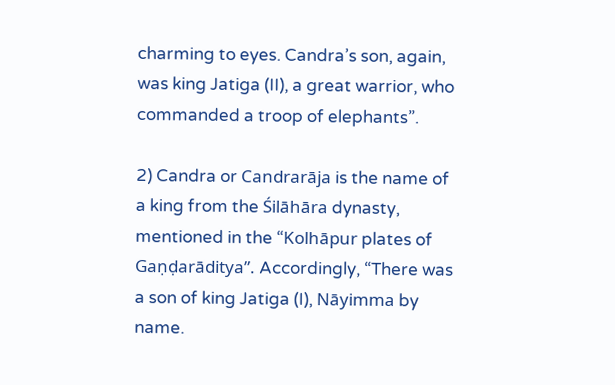charming to eyes. Candra’s son, again, was king Jatiga (II), a great warrior, who commanded a troop of elephants”.

2) Candra or Candrarāja is the name of a king from the Śilāhāra dynasty, mentioned in the “Kolhāpur plates of Gaṇḍarāditya”. Accordingly, “There was a son of king Jatiga (I), Nāyimma by name.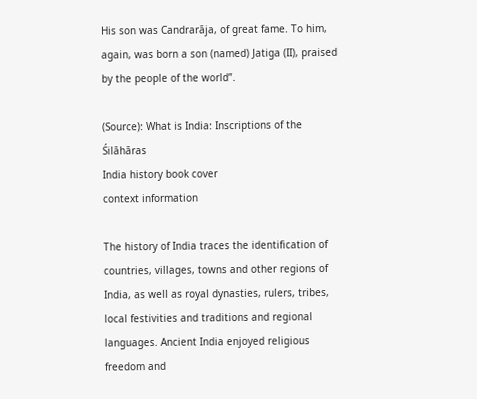His son was Candrarāja, of great fame. To him, again, was born a son (named) Jatiga (II), praised by the people of the world”.

(Source): What is India: Inscriptions of the Śilāhāras
India history book cover
context information

The history of India traces the identification of countries, villages, towns and other regions of India, as well as royal dynasties, rulers, tribes, local festivities and traditions and regional languages. Ancient India enjoyed religious freedom and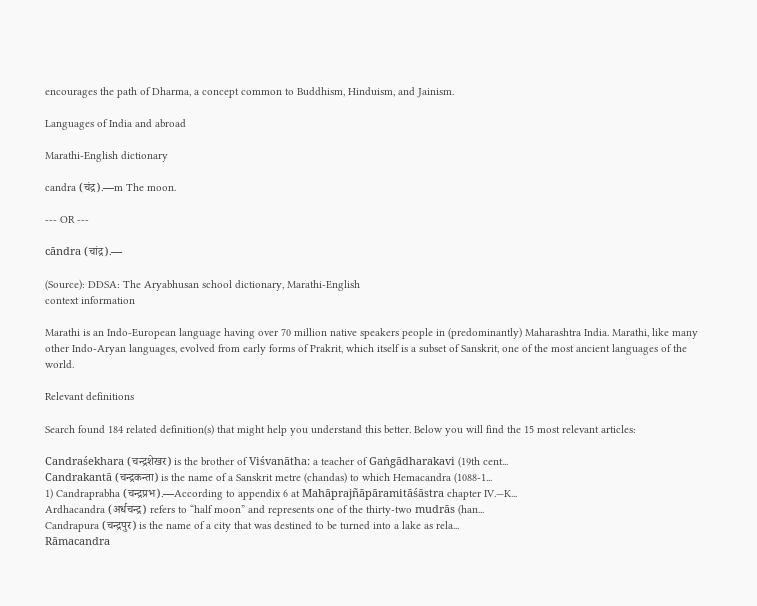encourages the path of Dharma, a concept common to Buddhism, Hinduism, and Jainism.

Languages of India and abroad

Marathi-English dictionary

candra (चंद्र).—m The moon.

--- OR ---

cāndra (चांद्र).—

(Source): DDSA: The Aryabhusan school dictionary, Marathi-English
context information

Marathi is an Indo-European language having over 70 million native speakers people in (predominantly) Maharashtra India. Marathi, like many other Indo-Aryan languages, evolved from early forms of Prakrit, which itself is a subset of Sanskrit, one of the most ancient languages of the world.

Relevant definitions

Search found 184 related definition(s) that might help you understand this better. Below you will find the 15 most relevant articles:

Candraśekhara (चन्द्रशेखर) is the brother of Viśvanātha: a teacher of Gaṅgādharakavi (19th cent...
Candrakantā (चन्द्रकन्ता) is the name of a Sanskrit metre (chandas) to which Hemacandra (1088-1...
1) Candraprabha (चन्द्रप्रभ).—According to appendix 6 at Mahāprajñāpāramitāśāstra chapter IV.—K...
Ardhacandra (अर्धचन्द्र) refers to “half moon” and represents one of the thirty-two mudrās (han...
Candrapura (चन्द्रपुर) is the name of a city that was destined to be turned into a lake as rela...
Rāmacandra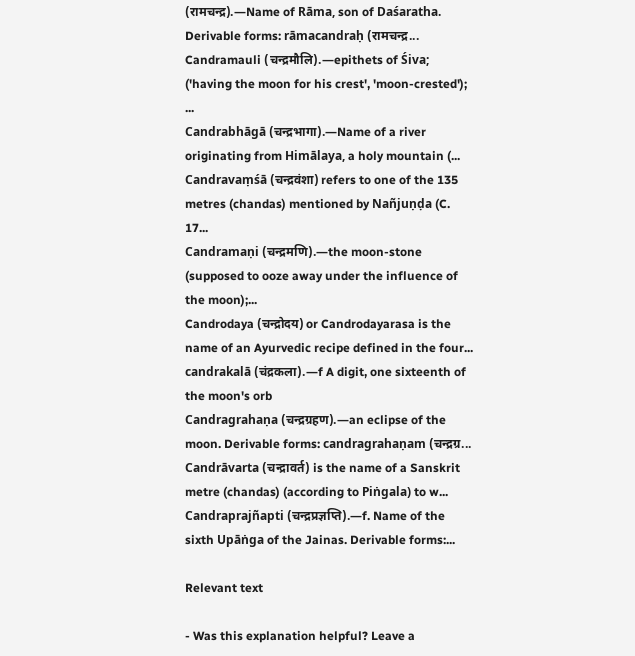(रामचन्द्र).—Name of Rāma, son of Daśaratha. Derivable forms: rāmacandraḥ (रामचन्द्र...
Candramauli (चन्द्रमौलि).—epithets of Śiva; ('having the moon for his crest', 'moon-crested'); ...
Candrabhāgā (चन्द्रभागा).—Name of a river originating from Himālaya, a holy mountain (...
Candravaṃśā (चन्द्रवंशा) refers to one of the 135 metres (chandas) mentioned by Nañjuṇḍa (C. 17...
Candramaṇi (चन्द्रमणि).—the moon-stone (supposed to ooze away under the influence of the moon);...
Candrodaya (चन्द्रोदय) or Candrodayarasa is the name of an Ayurvedic recipe defined in the four...
candrakalā (चंद्रकला).—f A digit, one sixteenth of the moon's orb
Candragrahaṇa (चन्द्रग्रहण).—an eclipse of the moon. Derivable forms: candragrahaṇam (चन्द्रग्र...
Candrāvarta (चन्द्रावर्त) is the name of a Sanskrit metre (chandas) (according to Piṅgala) to w...
Candraprajñapti (चन्द्रप्रज्ञप्ति).—f. Name of the sixth Upāṅga of the Jainas. Derivable forms:...

Relevant text

- Was this explanation helpful? Leave a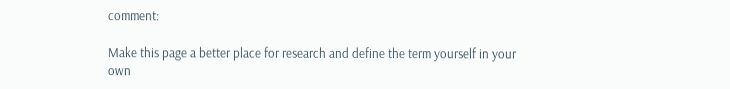comment:

Make this page a better place for research and define the term yourself in your own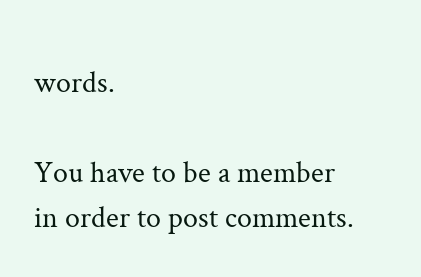words.

You have to be a member in order to post comments.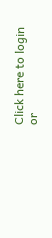Click here to login or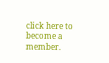click here to become a member.